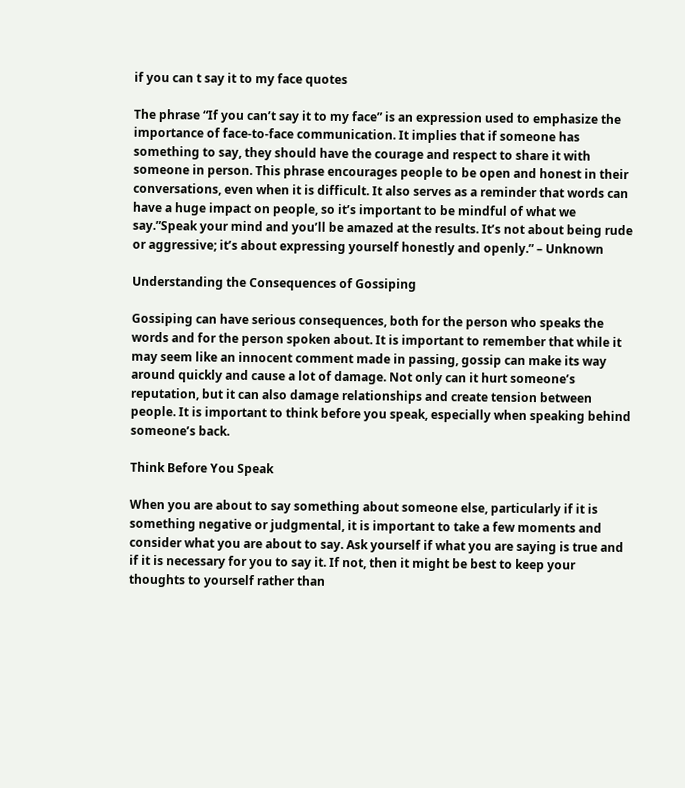if you can t say it to my face quotes

The phrase “If you can’t say it to my face” is an expression used to emphasize the importance of face-to-face communication. It implies that if someone has something to say, they should have the courage and respect to share it with someone in person. This phrase encourages people to be open and honest in their conversations, even when it is difficult. It also serves as a reminder that words can have a huge impact on people, so it’s important to be mindful of what we say.”Speak your mind and you’ll be amazed at the results. It’s not about being rude or aggressive; it’s about expressing yourself honestly and openly.” – Unknown

Understanding the Consequences of Gossiping

Gossiping can have serious consequences, both for the person who speaks the words and for the person spoken about. It is important to remember that while it may seem like an innocent comment made in passing, gossip can make its way around quickly and cause a lot of damage. Not only can it hurt someone’s reputation, but it can also damage relationships and create tension between people. It is important to think before you speak, especially when speaking behind someone’s back.

Think Before You Speak

When you are about to say something about someone else, particularly if it is something negative or judgmental, it is important to take a few moments and consider what you are about to say. Ask yourself if what you are saying is true and if it is necessary for you to say it. If not, then it might be best to keep your thoughts to yourself rather than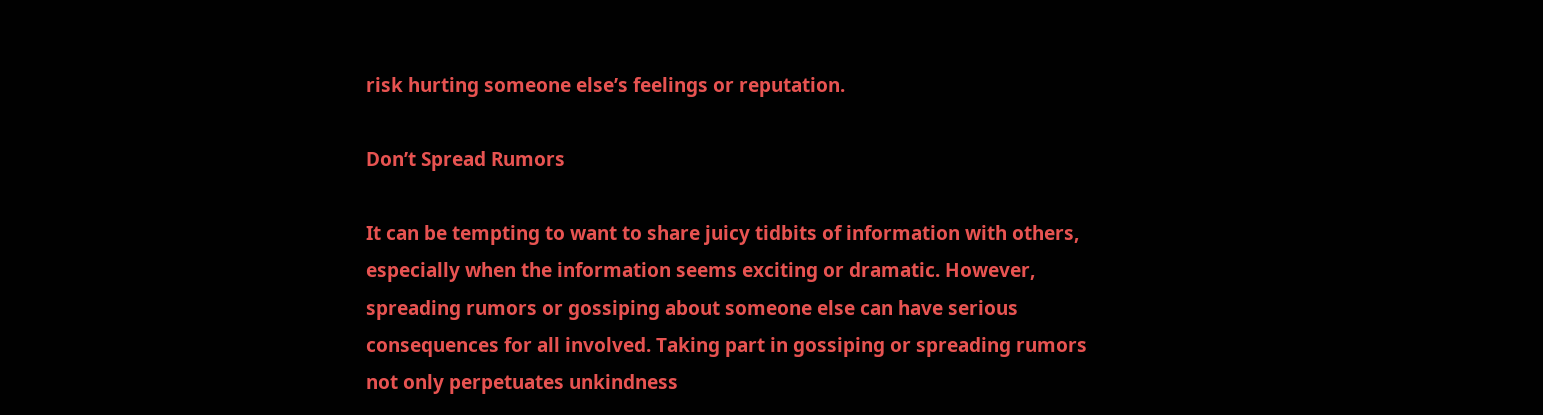risk hurting someone else’s feelings or reputation.

Don’t Spread Rumors

It can be tempting to want to share juicy tidbits of information with others, especially when the information seems exciting or dramatic. However, spreading rumors or gossiping about someone else can have serious consequences for all involved. Taking part in gossiping or spreading rumors not only perpetuates unkindness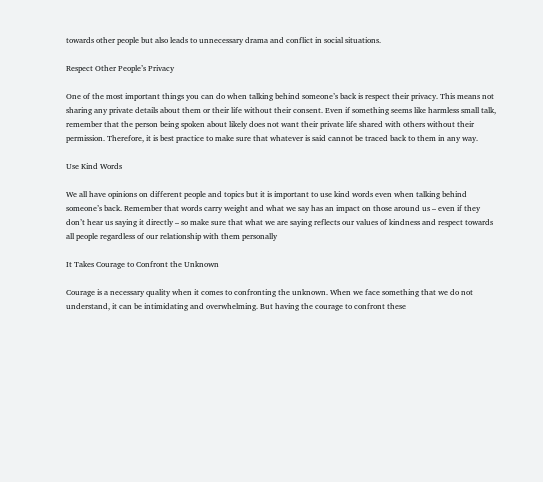towards other people but also leads to unnecessary drama and conflict in social situations.

Respect Other People’s Privacy

One of the most important things you can do when talking behind someone’s back is respect their privacy. This means not sharing any private details about them or their life without their consent. Even if something seems like harmless small talk, remember that the person being spoken about likely does not want their private life shared with others without their permission. Therefore, it is best practice to make sure that whatever is said cannot be traced back to them in any way.

Use Kind Words

We all have opinions on different people and topics but it is important to use kind words even when talking behind someone’s back. Remember that words carry weight and what we say has an impact on those around us – even if they don’t hear us saying it directly – so make sure that what we are saying reflects our values of kindness and respect towards all people regardless of our relationship with them personally

It Takes Courage to Confront the Unknown

Courage is a necessary quality when it comes to confronting the unknown. When we face something that we do not understand, it can be intimidating and overwhelming. But having the courage to confront these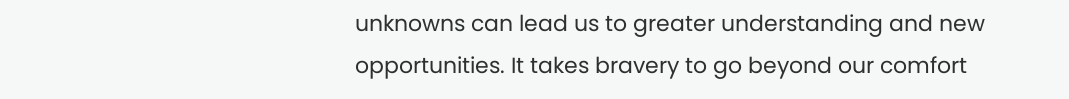unknowns can lead us to greater understanding and new opportunities. It takes bravery to go beyond our comfort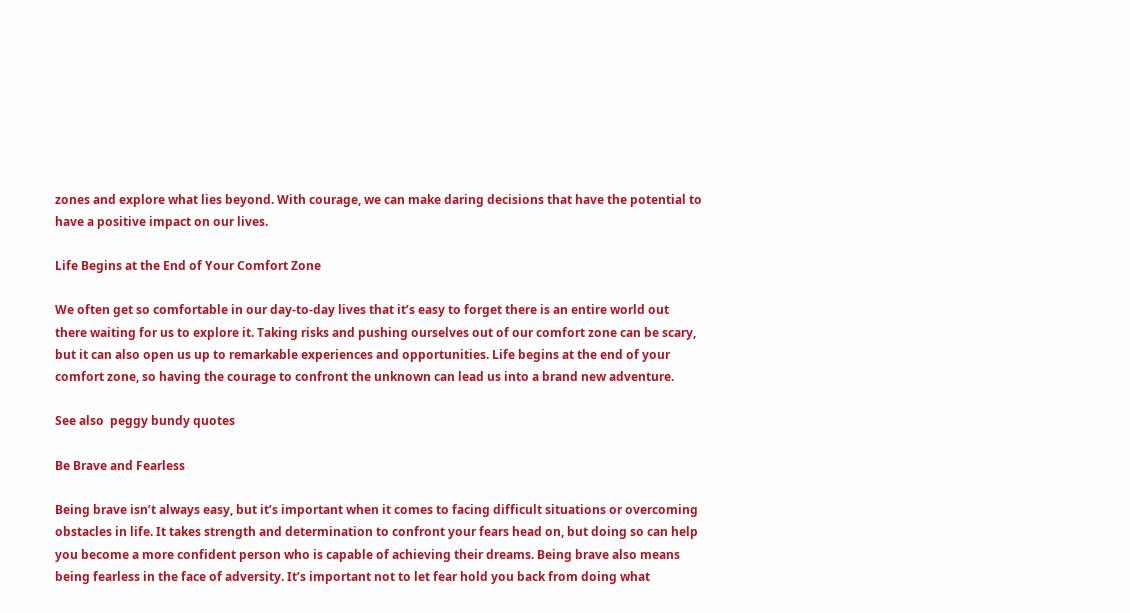zones and explore what lies beyond. With courage, we can make daring decisions that have the potential to have a positive impact on our lives.

Life Begins at the End of Your Comfort Zone

We often get so comfortable in our day-to-day lives that it’s easy to forget there is an entire world out there waiting for us to explore it. Taking risks and pushing ourselves out of our comfort zone can be scary, but it can also open us up to remarkable experiences and opportunities. Life begins at the end of your comfort zone, so having the courage to confront the unknown can lead us into a brand new adventure.

See also  peggy bundy quotes

Be Brave and Fearless

Being brave isn’t always easy, but it’s important when it comes to facing difficult situations or overcoming obstacles in life. It takes strength and determination to confront your fears head on, but doing so can help you become a more confident person who is capable of achieving their dreams. Being brave also means being fearless in the face of adversity. It’s important not to let fear hold you back from doing what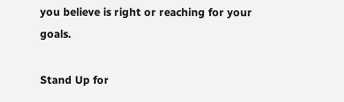you believe is right or reaching for your goals.

Stand Up for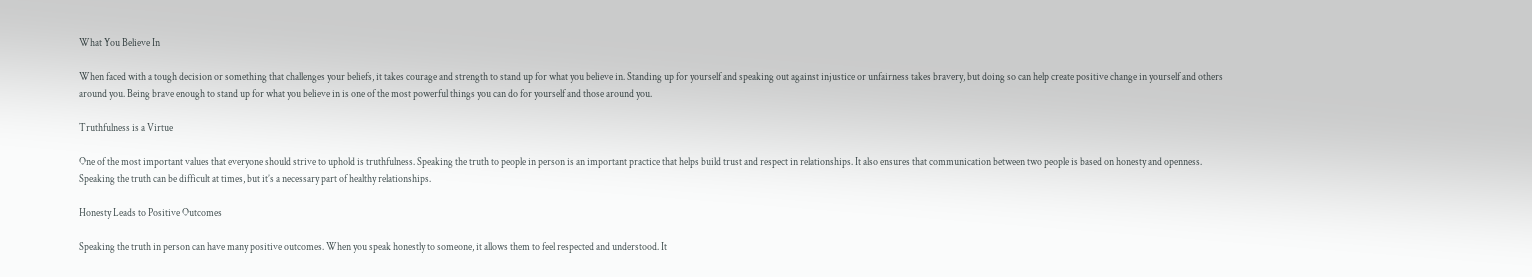What You Believe In

When faced with a tough decision or something that challenges your beliefs, it takes courage and strength to stand up for what you believe in. Standing up for yourself and speaking out against injustice or unfairness takes bravery, but doing so can help create positive change in yourself and others around you. Being brave enough to stand up for what you believe in is one of the most powerful things you can do for yourself and those around you.

Truthfulness is a Virtue

One of the most important values that everyone should strive to uphold is truthfulness. Speaking the truth to people in person is an important practice that helps build trust and respect in relationships. It also ensures that communication between two people is based on honesty and openness. Speaking the truth can be difficult at times, but it’s a necessary part of healthy relationships.

Honesty Leads to Positive Outcomes

Speaking the truth in person can have many positive outcomes. When you speak honestly to someone, it allows them to feel respected and understood. It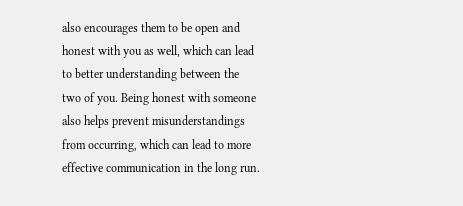also encourages them to be open and honest with you as well, which can lead to better understanding between the two of you. Being honest with someone also helps prevent misunderstandings from occurring, which can lead to more effective communication in the long run.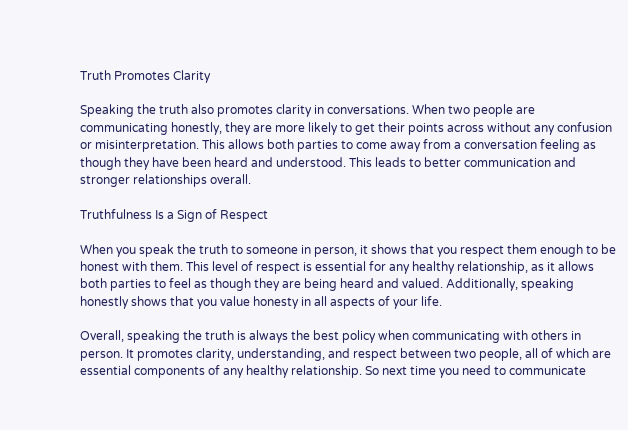Truth Promotes Clarity

Speaking the truth also promotes clarity in conversations. When two people are communicating honestly, they are more likely to get their points across without any confusion or misinterpretation. This allows both parties to come away from a conversation feeling as though they have been heard and understood. This leads to better communication and stronger relationships overall.

Truthfulness Is a Sign of Respect

When you speak the truth to someone in person, it shows that you respect them enough to be honest with them. This level of respect is essential for any healthy relationship, as it allows both parties to feel as though they are being heard and valued. Additionally, speaking honestly shows that you value honesty in all aspects of your life.

Overall, speaking the truth is always the best policy when communicating with others in person. It promotes clarity, understanding, and respect between two people, all of which are essential components of any healthy relationship. So next time you need to communicate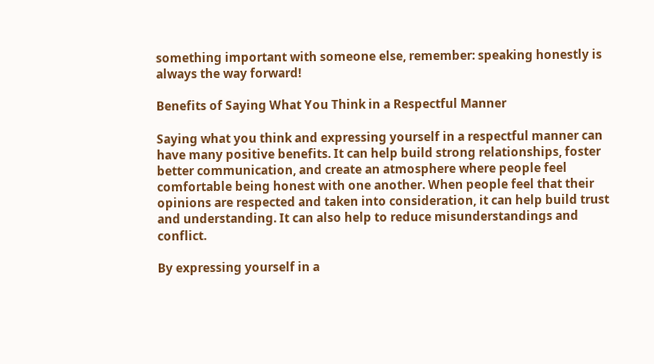something important with someone else, remember: speaking honestly is always the way forward!

Benefits of Saying What You Think in a Respectful Manner

Saying what you think and expressing yourself in a respectful manner can have many positive benefits. It can help build strong relationships, foster better communication, and create an atmosphere where people feel comfortable being honest with one another. When people feel that their opinions are respected and taken into consideration, it can help build trust and understanding. It can also help to reduce misunderstandings and conflict.

By expressing yourself in a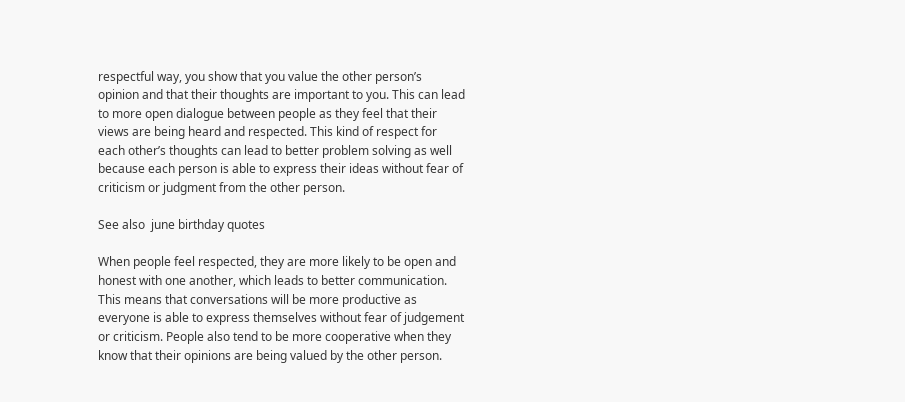respectful way, you show that you value the other person’s opinion and that their thoughts are important to you. This can lead to more open dialogue between people as they feel that their views are being heard and respected. This kind of respect for each other’s thoughts can lead to better problem solving as well because each person is able to express their ideas without fear of criticism or judgment from the other person.

See also  june birthday quotes

When people feel respected, they are more likely to be open and honest with one another, which leads to better communication. This means that conversations will be more productive as everyone is able to express themselves without fear of judgement or criticism. People also tend to be more cooperative when they know that their opinions are being valued by the other person.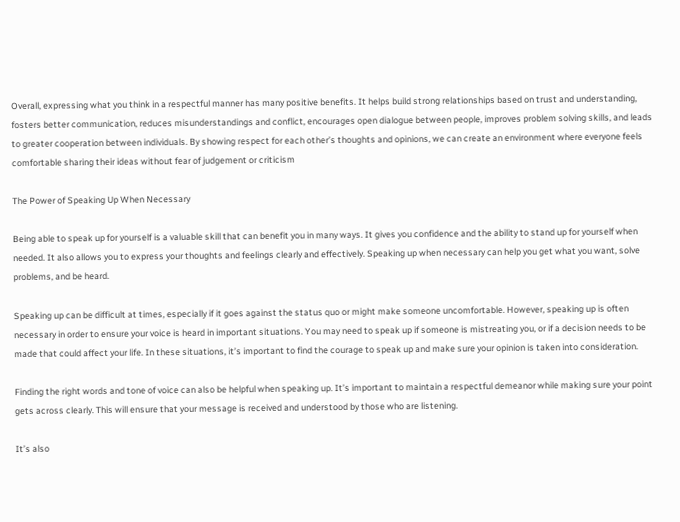Overall, expressing what you think in a respectful manner has many positive benefits. It helps build strong relationships based on trust and understanding, fosters better communication, reduces misunderstandings and conflict, encourages open dialogue between people, improves problem solving skills, and leads to greater cooperation between individuals. By showing respect for each other’s thoughts and opinions, we can create an environment where everyone feels comfortable sharing their ideas without fear of judgement or criticism

The Power of Speaking Up When Necessary

Being able to speak up for yourself is a valuable skill that can benefit you in many ways. It gives you confidence and the ability to stand up for yourself when needed. It also allows you to express your thoughts and feelings clearly and effectively. Speaking up when necessary can help you get what you want, solve problems, and be heard.

Speaking up can be difficult at times, especially if it goes against the status quo or might make someone uncomfortable. However, speaking up is often necessary in order to ensure your voice is heard in important situations. You may need to speak up if someone is mistreating you, or if a decision needs to be made that could affect your life. In these situations, it’s important to find the courage to speak up and make sure your opinion is taken into consideration.

Finding the right words and tone of voice can also be helpful when speaking up. It’s important to maintain a respectful demeanor while making sure your point gets across clearly. This will ensure that your message is received and understood by those who are listening.

It’s also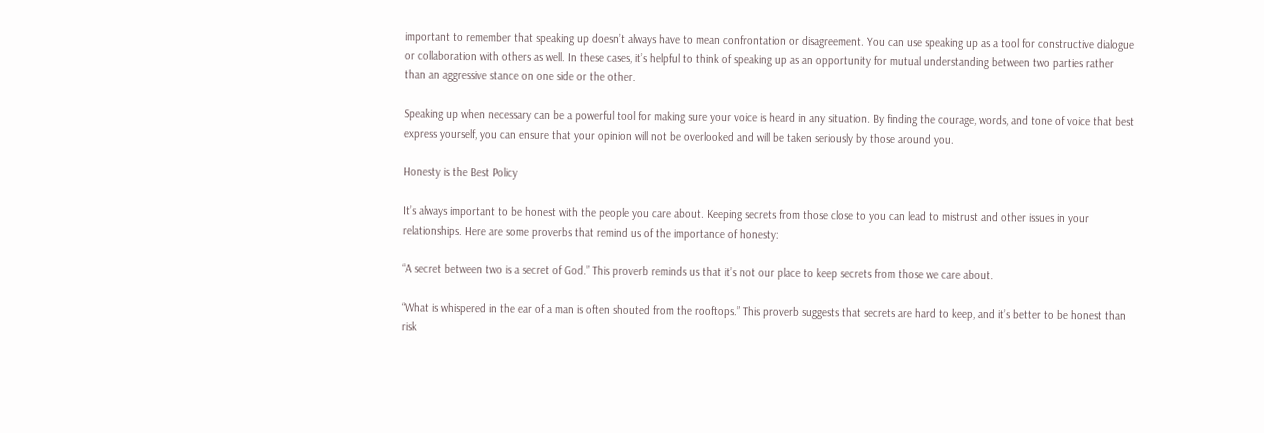important to remember that speaking up doesn’t always have to mean confrontation or disagreement. You can use speaking up as a tool for constructive dialogue or collaboration with others as well. In these cases, it’s helpful to think of speaking up as an opportunity for mutual understanding between two parties rather than an aggressive stance on one side or the other.

Speaking up when necessary can be a powerful tool for making sure your voice is heard in any situation. By finding the courage, words, and tone of voice that best express yourself, you can ensure that your opinion will not be overlooked and will be taken seriously by those around you.

Honesty is the Best Policy

It’s always important to be honest with the people you care about. Keeping secrets from those close to you can lead to mistrust and other issues in your relationships. Here are some proverbs that remind us of the importance of honesty:

“A secret between two is a secret of God.” This proverb reminds us that it’s not our place to keep secrets from those we care about.

“What is whispered in the ear of a man is often shouted from the rooftops.” This proverb suggests that secrets are hard to keep, and it’s better to be honest than risk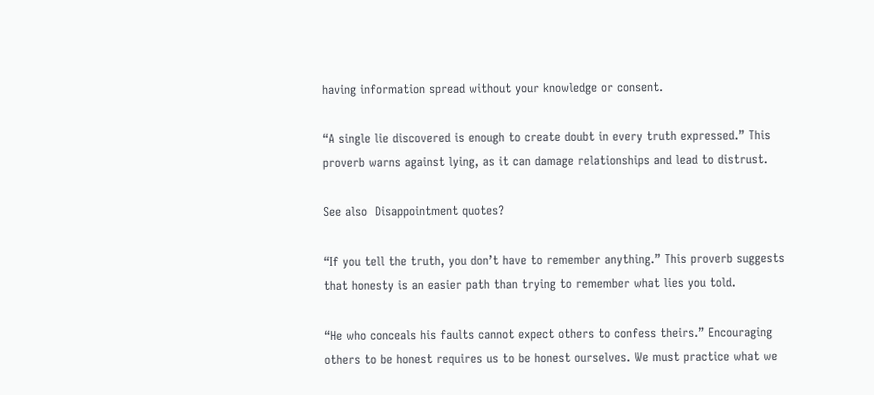having information spread without your knowledge or consent.

“A single lie discovered is enough to create doubt in every truth expressed.” This proverb warns against lying, as it can damage relationships and lead to distrust.

See also  Disappointment quotes?

“If you tell the truth, you don’t have to remember anything.” This proverb suggests that honesty is an easier path than trying to remember what lies you told.

“He who conceals his faults cannot expect others to confess theirs.” Encouraging others to be honest requires us to be honest ourselves. We must practice what we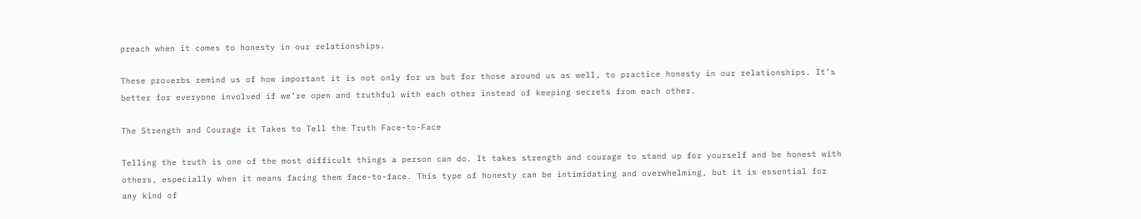preach when it comes to honesty in our relationships.

These proverbs remind us of how important it is not only for us but for those around us as well, to practice honesty in our relationships. It’s better for everyone involved if we’re open and truthful with each other instead of keeping secrets from each other.

The Strength and Courage it Takes to Tell the Truth Face-to-Face

Telling the truth is one of the most difficult things a person can do. It takes strength and courage to stand up for yourself and be honest with others, especially when it means facing them face-to-face. This type of honesty can be intimidating and overwhelming, but it is essential for any kind of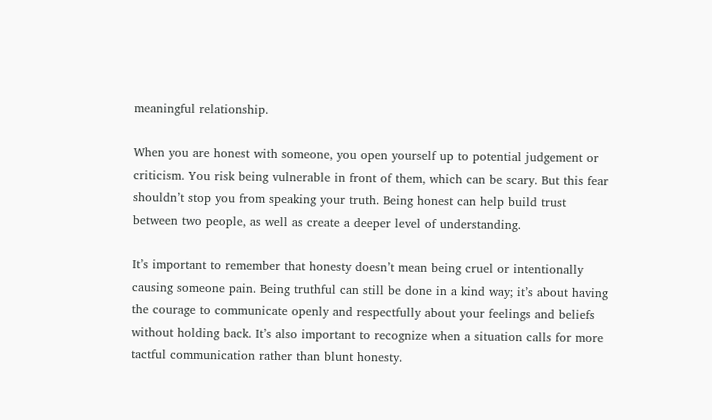meaningful relationship.

When you are honest with someone, you open yourself up to potential judgement or criticism. You risk being vulnerable in front of them, which can be scary. But this fear shouldn’t stop you from speaking your truth. Being honest can help build trust between two people, as well as create a deeper level of understanding.

It’s important to remember that honesty doesn’t mean being cruel or intentionally causing someone pain. Being truthful can still be done in a kind way; it’s about having the courage to communicate openly and respectfully about your feelings and beliefs without holding back. It’s also important to recognize when a situation calls for more tactful communication rather than blunt honesty.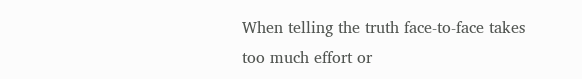When telling the truth face-to-face takes too much effort or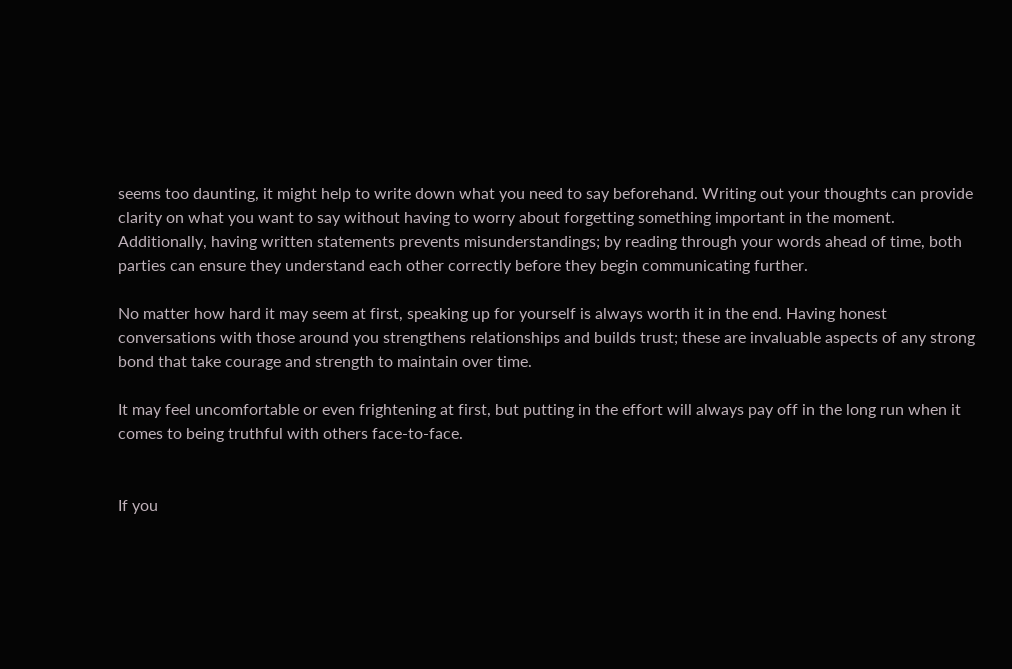seems too daunting, it might help to write down what you need to say beforehand. Writing out your thoughts can provide clarity on what you want to say without having to worry about forgetting something important in the moment. Additionally, having written statements prevents misunderstandings; by reading through your words ahead of time, both parties can ensure they understand each other correctly before they begin communicating further.

No matter how hard it may seem at first, speaking up for yourself is always worth it in the end. Having honest conversations with those around you strengthens relationships and builds trust; these are invaluable aspects of any strong bond that take courage and strength to maintain over time.

It may feel uncomfortable or even frightening at first, but putting in the effort will always pay off in the long run when it comes to being truthful with others face-to-face.


If you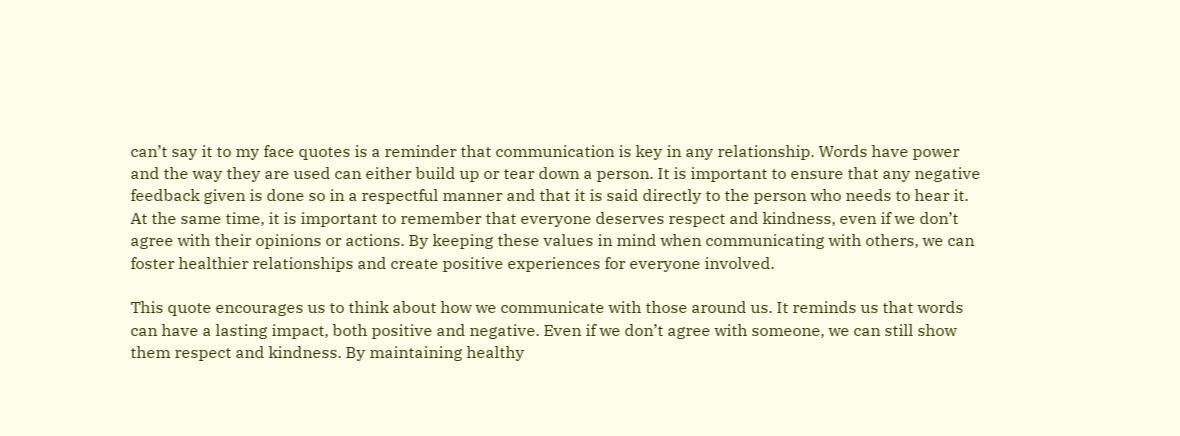can’t say it to my face quotes is a reminder that communication is key in any relationship. Words have power and the way they are used can either build up or tear down a person. It is important to ensure that any negative feedback given is done so in a respectful manner and that it is said directly to the person who needs to hear it. At the same time, it is important to remember that everyone deserves respect and kindness, even if we don’t agree with their opinions or actions. By keeping these values in mind when communicating with others, we can foster healthier relationships and create positive experiences for everyone involved.

This quote encourages us to think about how we communicate with those around us. It reminds us that words can have a lasting impact, both positive and negative. Even if we don’t agree with someone, we can still show them respect and kindness. By maintaining healthy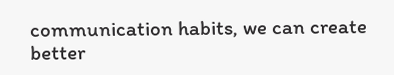communication habits, we can create better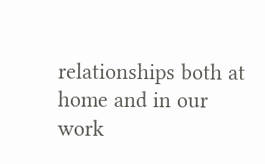relationships both at home and in our work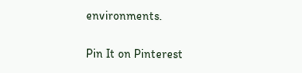environments.

Pin It on Pinterest